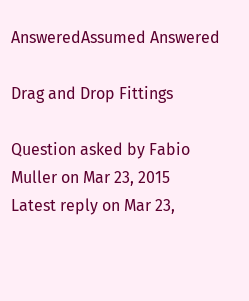AnsweredAssumed Answered

Drag and Drop Fittings

Question asked by Fabio Muller on Mar 23, 2015
Latest reply on Mar 23,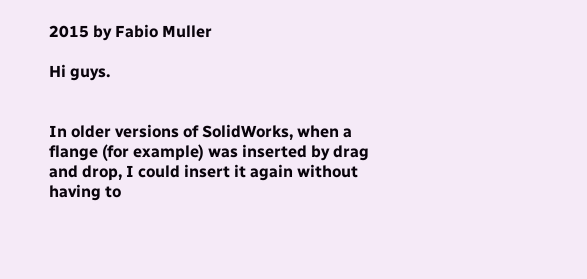2015 by Fabio Muller

Hi guys.


In older versions of SolidWorks, when a flange (for example) was inserted by drag and drop, I could insert it again without having to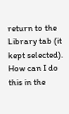return to the Library tab (it kept selected). How can I do this in the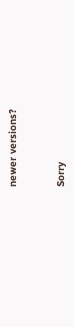newer versions?


Sorry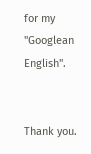for my "Googlean English".


Thank you.